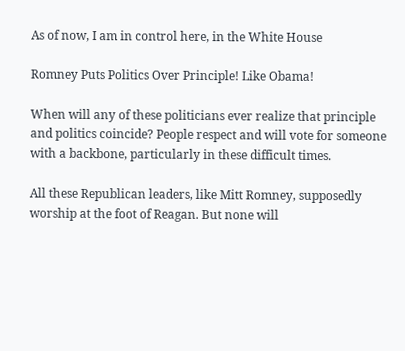As of now, I am in control here, in the White House

Romney Puts Politics Over Principle! Like Obama!

When will any of these politicians ever realize that principle and politics coincide? People respect and will vote for someone with a backbone, particularly in these difficult times.

All these Republican leaders, like Mitt Romney, supposedly worship at the foot of Reagan. But none will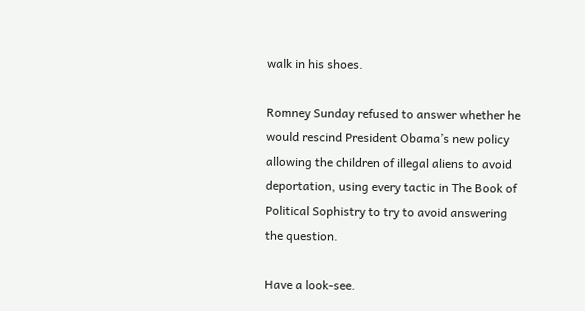walk in his shoes.

Romney Sunday refused to answer whether he would rescind President Obama’s new policy allowing the children of illegal aliens to avoid deportation, using every tactic in The Book of Political Sophistry to try to avoid answering the question.

Have a look-see.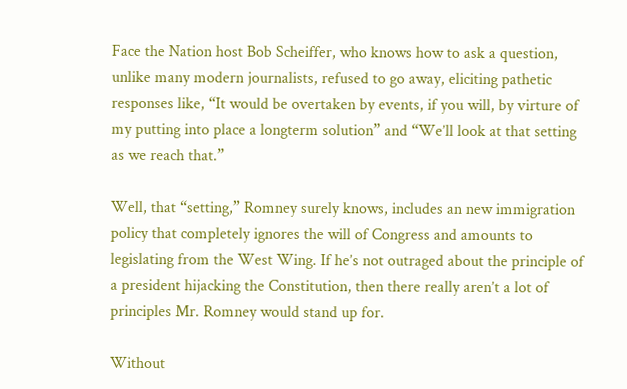Face the Nation host Bob Scheiffer, who knows how to ask a question, unlike many modern journalists, refused to go away, eliciting pathetic responses like, “It would be overtaken by events, if you will, by virture of my putting into place a longterm solution” and “We’ll look at that setting as we reach that.”

Well, that “setting,” Romney surely knows, includes an new immigration policy that completely ignores the will of Congress and amounts to legislating from the West Wing. If he’s not outraged about the principle of a president hijacking the Constitution, then there really aren’t a lot of principles Mr. Romney would stand up for.

Without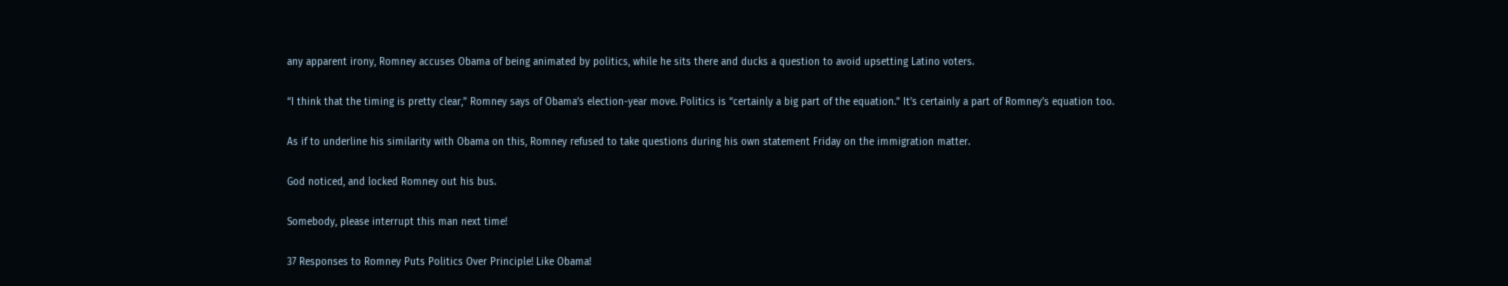any apparent irony, Romney accuses Obama of being animated by politics, while he sits there and ducks a question to avoid upsetting Latino voters.

“I think that the timing is pretty clear,” Romney says of Obama’s election-year move. Politics is “certainly a big part of the equation.” It’s certainly a part of Romney’s equation too.

As if to underline his similarity with Obama on this, Romney refused to take questions during his own statement Friday on the immigration matter.

God noticed, and locked Romney out his bus.

Somebody, please interrupt this man next time!

37 Responses to Romney Puts Politics Over Principle! Like Obama!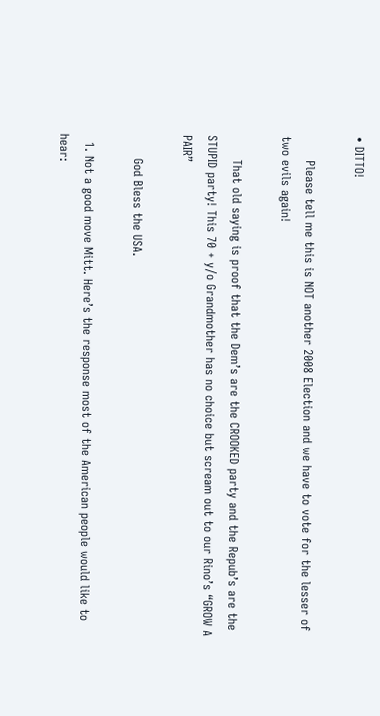• DITTO!

      Please tell me this is NOT another 2008 Election and we have to vote for the lesser of two evils again!

      That old saying is proof that the Dem’s are the CROOKED party and the Repub’s are the STUPID party! This 70 + y/o Grandmother has no choice but scream out to our Rino’s “GROW A PAIR”

      God Bless the USA.

  1. Not a good move Mitt. Here’s the response most of the American people would like to hear: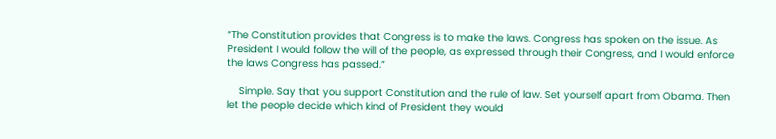“The Constitution provides that Congress is to make the laws. Congress has spoken on the issue. As President I would follow the will of the people, as expressed through their Congress, and I would enforce the laws Congress has passed.”

    Simple. Say that you support Constitution and the rule of law. Set yourself apart from Obama. Then let the people decide which kind of President they would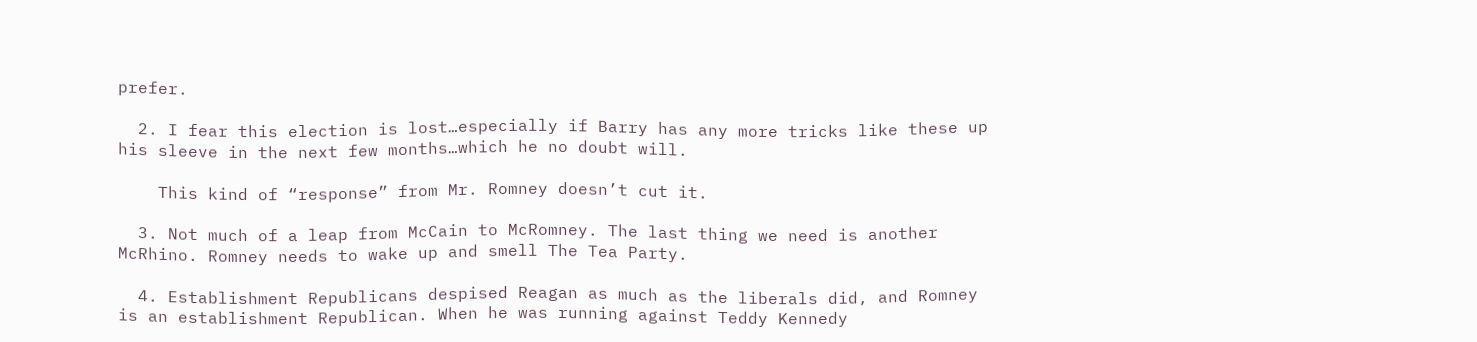prefer.

  2. I fear this election is lost…especially if Barry has any more tricks like these up his sleeve in the next few months…which he no doubt will.

    This kind of “response” from Mr. Romney doesn’t cut it.

  3. Not much of a leap from McCain to McRomney. The last thing we need is another McRhino. Romney needs to wake up and smell The Tea Party.

  4. Establishment Republicans despised Reagan as much as the liberals did, and Romney is an establishment Republican. When he was running against Teddy Kennedy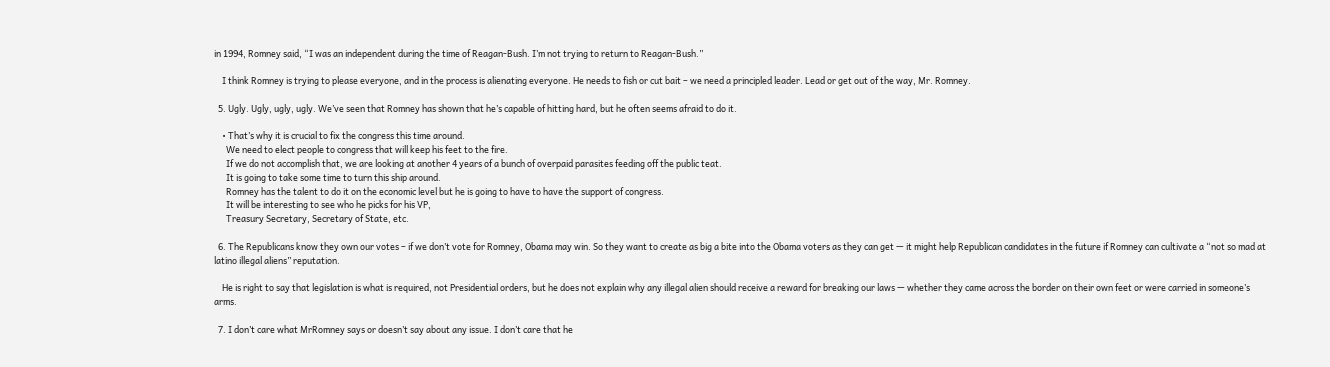in 1994, Romney said, “I was an independent during the time of Reagan-Bush. I’m not trying to return to Reagan-Bush.”

    I think Romney is trying to please everyone, and in the process is alienating everyone. He needs to fish or cut bait – we need a principled leader. Lead or get out of the way, Mr. Romney.

  5. Ugly. Ugly, ugly, ugly. We’ve seen that Romney has shown that he’s capable of hitting hard, but he often seems afraid to do it.

    • That’s why it is crucial to fix the congress this time around.
      We need to elect people to congress that will keep his feet to the fire.
      If we do not accomplish that, we are looking at another 4 years of a bunch of overpaid parasites feeding off the public teat.
      It is going to take some time to turn this ship around.
      Romney has the talent to do it on the economic level but he is going to have to have the support of congress.
      It will be interesting to see who he picks for his VP,
      Treasury Secretary, Secretary of State, etc.

  6. The Republicans know they own our votes – if we don’t vote for Romney, Obama may win. So they want to create as big a bite into the Obama voters as they can get — it might help Republican candidates in the future if Romney can cultivate a “not so mad at latino illegal aliens” reputation.

    He is right to say that legislation is what is required, not Presidential orders, but he does not explain why any illegal alien should receive a reward for breaking our laws — whether they came across the border on their own feet or were carried in someone’s arms.

  7. I don’t care what MrRomney says or doesn’t say about any issue. I don’t care that he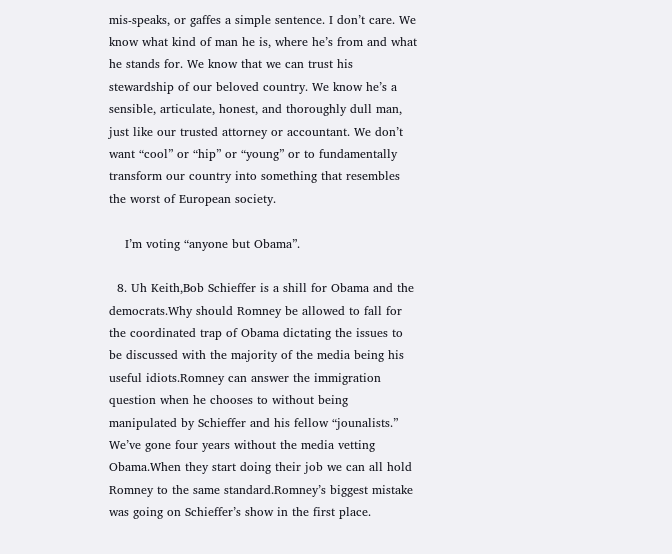mis-speaks, or gaffes a simple sentence. I don’t care. We know what kind of man he is, where he’s from and what he stands for. We know that we can trust his stewardship of our beloved country. We know he’s a sensible, articulate, honest, and thoroughly dull man, just like our trusted attorney or accountant. We don’t want “cool” or “hip” or “young” or to fundamentally transform our country into something that resembles the worst of European society.

    I’m voting “anyone but Obama”.

  8. Uh Keith,Bob Schieffer is a shill for Obama and the democrats.Why should Romney be allowed to fall for the coordinated trap of Obama dictating the issues to be discussed with the majority of the media being his useful idiots.Romney can answer the immigration question when he chooses to without being manipulated by Schieffer and his fellow “jounalists.” We’ve gone four years without the media vetting Obama.When they start doing their job we can all hold Romney to the same standard.Romney’s biggest mistake was going on Schieffer’s show in the first place.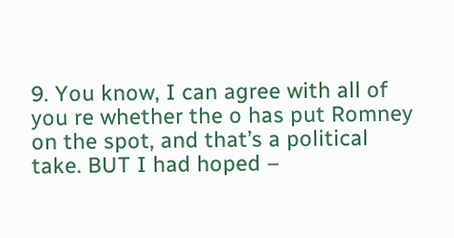9. You know, I can agree with all of you re whether the o has put Romney on the spot, and that’s a political take. BUT I had hoped –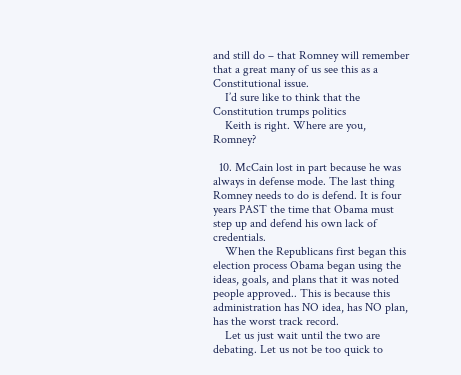and still do – that Romney will remember that a great many of us see this as a Constitutional issue.
    I’d sure like to think that the Constitution trumps politics
    Keith is right. Where are you, Romney?

  10. McCain lost in part because he was always in defense mode. The last thing Romney needs to do is defend. It is four years PAST the time that Obama must step up and defend his own lack of credentials.
    When the Republicans first began this election process Obama began using the ideas, goals, and plans that it was noted people approved.. This is because this administration has NO idea, has NO plan, has the worst track record.
    Let us just wait until the two are debating. Let us not be too quick to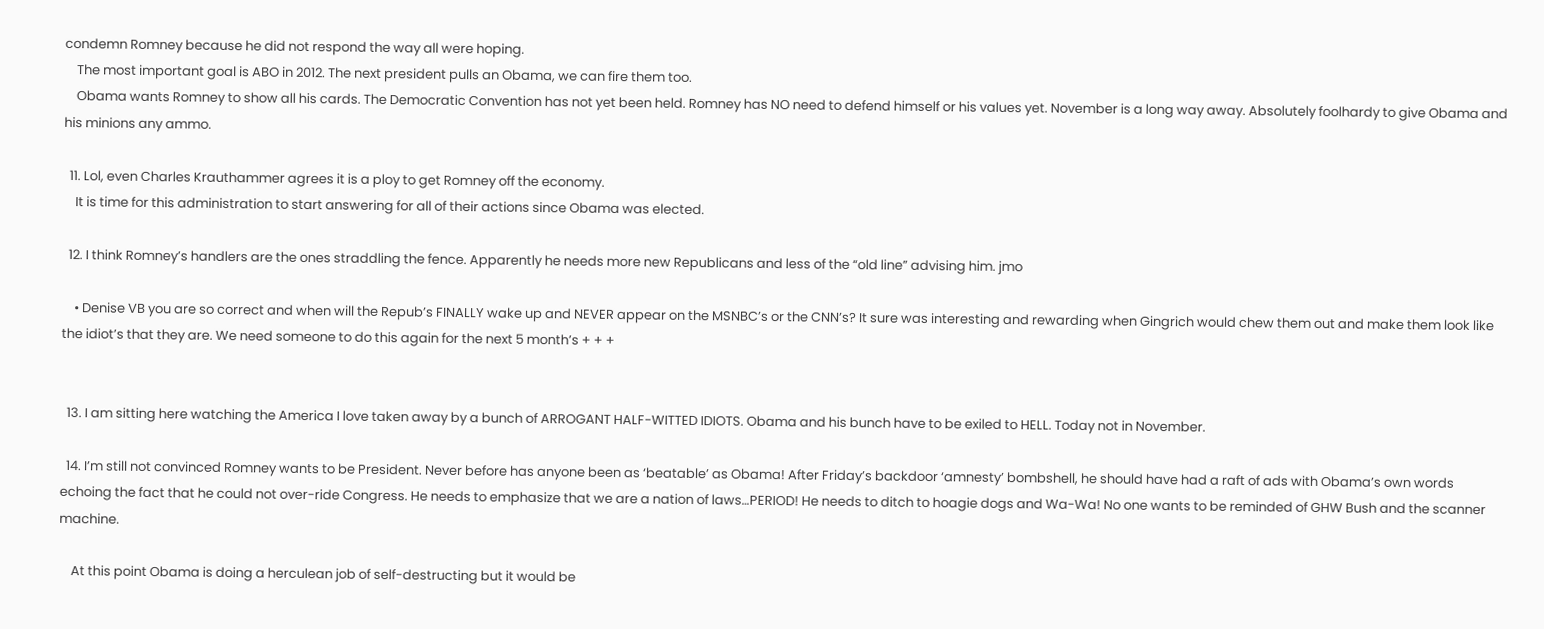condemn Romney because he did not respond the way all were hoping.
    The most important goal is ABO in 2012. The next president pulls an Obama, we can fire them too.
    Obama wants Romney to show all his cards. The Democratic Convention has not yet been held. Romney has NO need to defend himself or his values yet. November is a long way away. Absolutely foolhardy to give Obama and his minions any ammo.

  11. Lol, even Charles Krauthammer agrees it is a ploy to get Romney off the economy.
    It is time for this administration to start answering for all of their actions since Obama was elected.

  12. I think Romney’s handlers are the ones straddling the fence. Apparently he needs more new Republicans and less of the “old line” advising him. jmo

    • Denise VB you are so correct and when will the Repub’s FINALLY wake up and NEVER appear on the MSNBC’s or the CNN’s? It sure was interesting and rewarding when Gingrich would chew them out and make them look like the idiot’s that they are. We need someone to do this again for the next 5 month’s + + +


  13. I am sitting here watching the America I love taken away by a bunch of ARROGANT HALF-WITTED IDIOTS. Obama and his bunch have to be exiled to HELL. Today not in November.

  14. I’m still not convinced Romney wants to be President. Never before has anyone been as ‘beatable’ as Obama! After Friday’s backdoor ‘amnesty’ bombshell, he should have had a raft of ads with Obama’s own words echoing the fact that he could not over-ride Congress. He needs to emphasize that we are a nation of laws…PERIOD! He needs to ditch to hoagie dogs and Wa-Wa! No one wants to be reminded of GHW Bush and the scanner machine.

    At this point Obama is doing a herculean job of self-destructing but it would be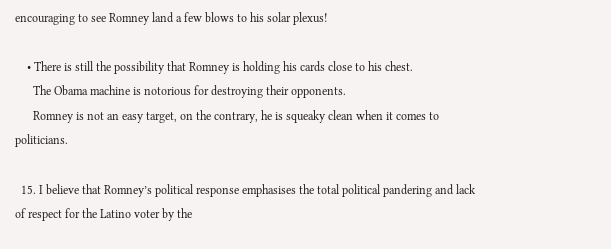encouraging to see Romney land a few blows to his solar plexus!

    • There is still the possibility that Romney is holding his cards close to his chest.
      The Obama machine is notorious for destroying their opponents.
      Romney is not an easy target, on the contrary, he is squeaky clean when it comes to politicians.

  15. I believe that Romney’s political response emphasises the total political pandering and lack of respect for the Latino voter by the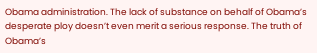Obama administration. The lack of substance on behalf of Obama’s desperate ploy doesn’t even merit a serious response. The truth of Obama’s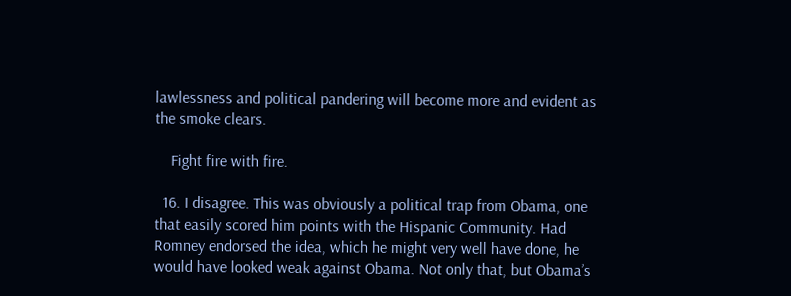lawlessness and political pandering will become more and evident as the smoke clears.

    Fight fire with fire.

  16. I disagree. This was obviously a political trap from Obama, one that easily scored him points with the Hispanic Community. Had Romney endorsed the idea, which he might very well have done, he would have looked weak against Obama. Not only that, but Obama’s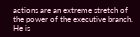actions are an extreme stretch of the power of the executive branch. He is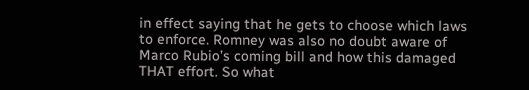in effect saying that he gets to choose which laws to enforce. Romney was also no doubt aware of Marco Rubio’s coming bill and how this damaged THAT effort. So what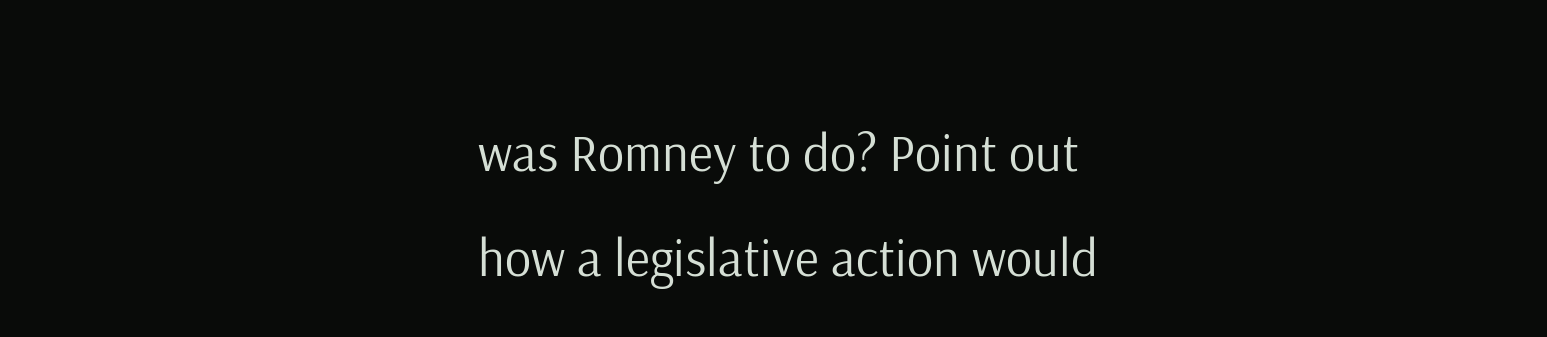was Romney to do? Point out how a legislative action would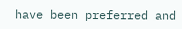have been preferred and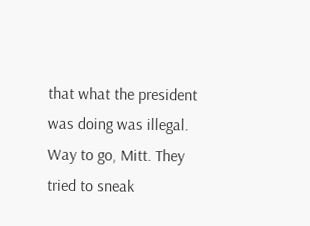that what the president was doing was illegal. Way to go, Mitt. They tried to sneak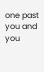one past you and you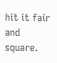hit it fair and square.